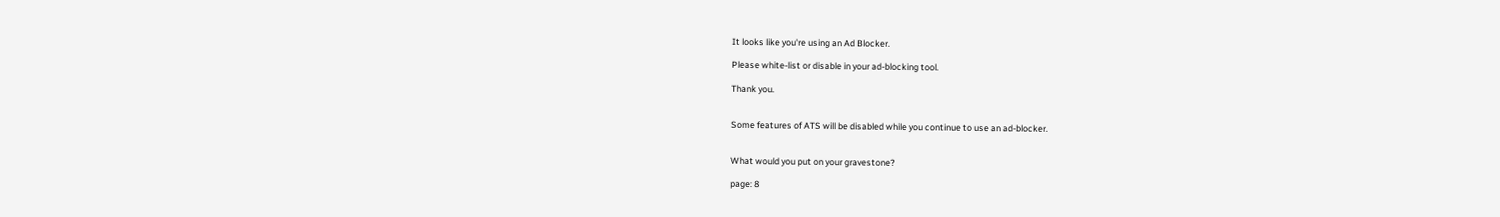It looks like you're using an Ad Blocker.

Please white-list or disable in your ad-blocking tool.

Thank you.


Some features of ATS will be disabled while you continue to use an ad-blocker.


What would you put on your gravestone?

page: 8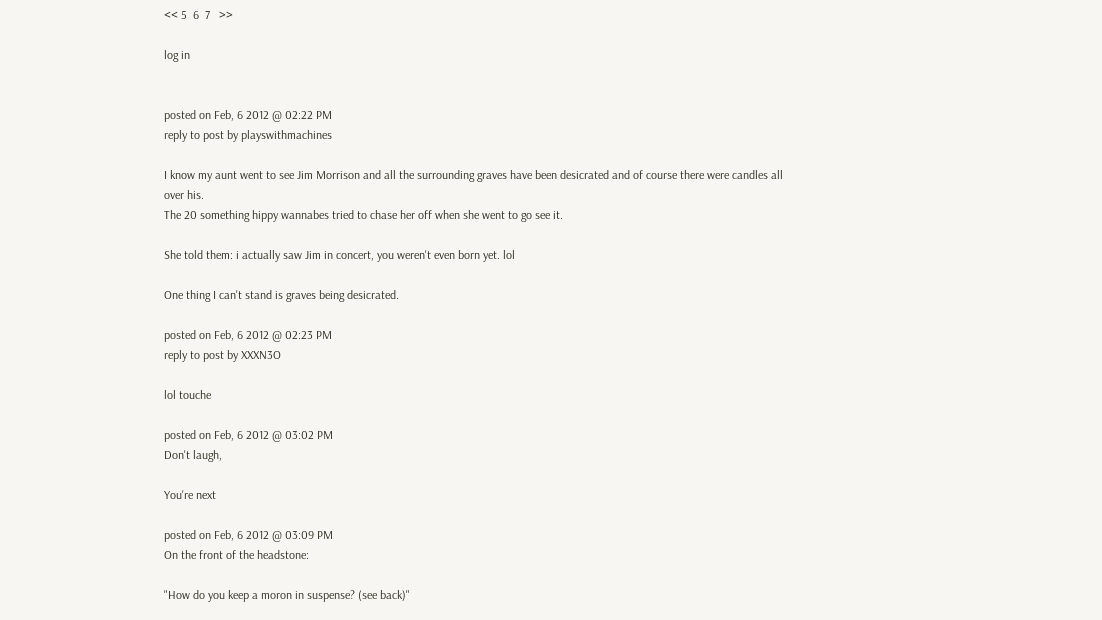<< 5  6  7   >>

log in


posted on Feb, 6 2012 @ 02:22 PM
reply to post by playswithmachines

I know my aunt went to see Jim Morrison and all the surrounding graves have been desicrated and of course there were candles all over his.
The 20 something hippy wannabes tried to chase her off when she went to go see it.

She told them: i actually saw Jim in concert, you weren't even born yet. lol

One thing I can't stand is graves being desicrated.

posted on Feb, 6 2012 @ 02:23 PM
reply to post by XXXN3O

lol touche

posted on Feb, 6 2012 @ 03:02 PM
Don't laugh,

You're next

posted on Feb, 6 2012 @ 03:09 PM
On the front of the headstone:

"How do you keep a moron in suspense? (see back)"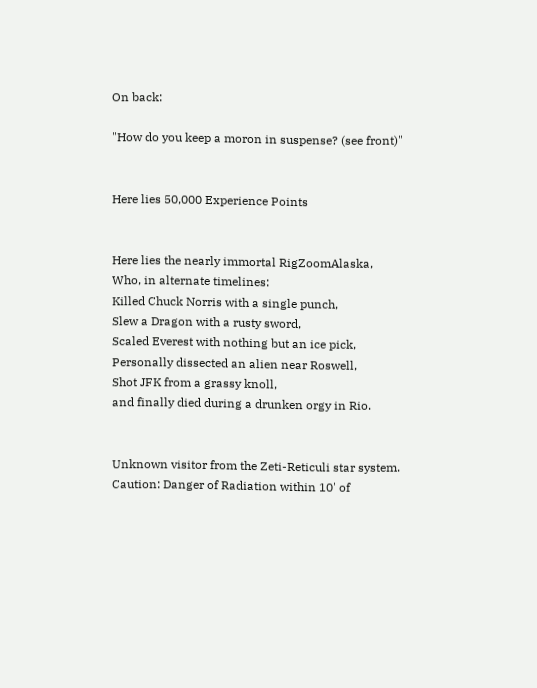On back:

"How do you keep a moron in suspense? (see front)"


Here lies 50,000 Experience Points


Here lies the nearly immortal RigZoomAlaska,
Who, in alternate timelines:
Killed Chuck Norris with a single punch,
Slew a Dragon with a rusty sword,
Scaled Everest with nothing but an ice pick,
Personally dissected an alien near Roswell,
Shot JFK from a grassy knoll,
and finally died during a drunken orgy in Rio.


Unknown visitor from the Zeti-Reticuli star system.
Caution: Danger of Radiation within 10' of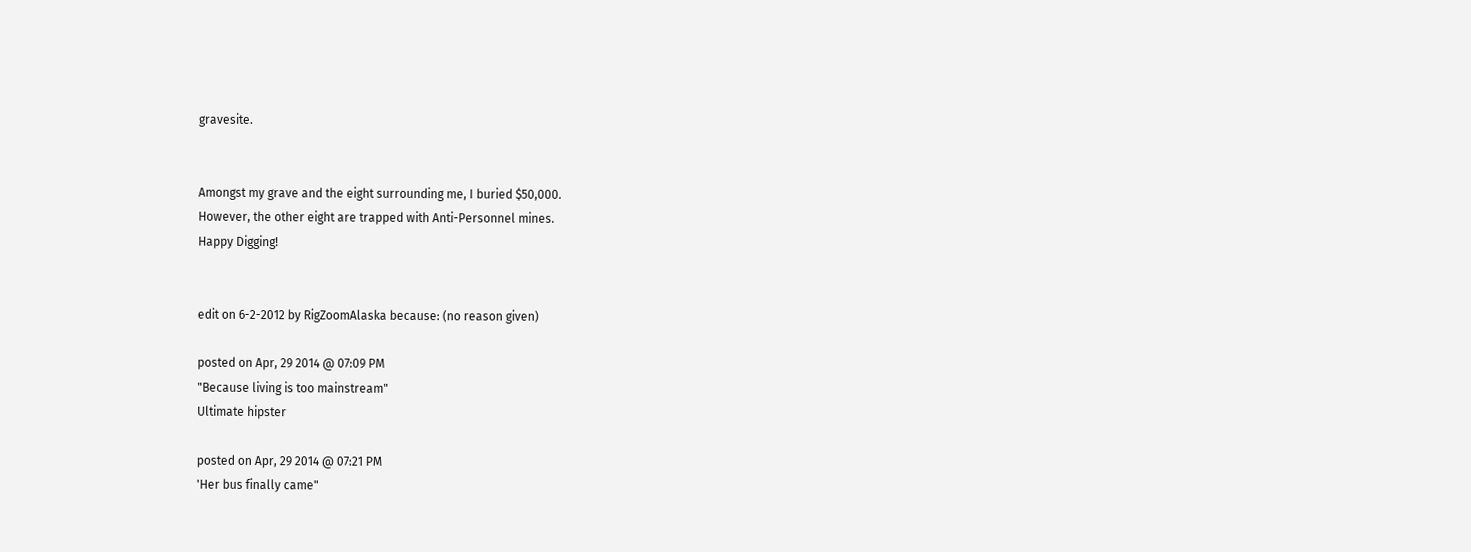gravesite.


Amongst my grave and the eight surrounding me, I buried $50,000.
However, the other eight are trapped with Anti-Personnel mines.
Happy Digging!


edit on 6-2-2012 by RigZoomAlaska because: (no reason given)

posted on Apr, 29 2014 @ 07:09 PM
"Because living is too mainstream"
Ultimate hipster

posted on Apr, 29 2014 @ 07:21 PM
'Her bus finally came"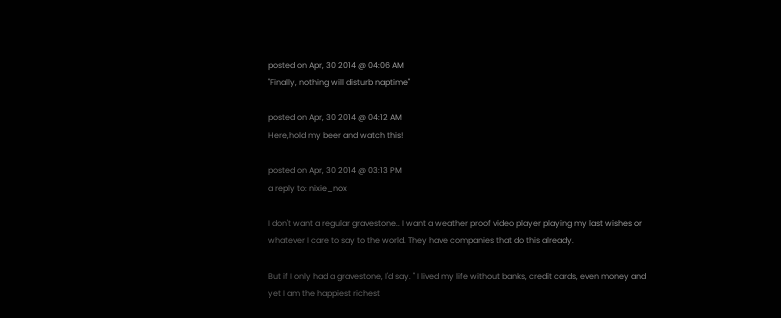posted on Apr, 30 2014 @ 04:06 AM
"Finally, nothing will disturb naptime"

posted on Apr, 30 2014 @ 04:12 AM
Here,hold my beer and watch this!

posted on Apr, 30 2014 @ 03:13 PM
a reply to: nixie_nox

I don't want a regular gravestone.. I want a weather proof video player playing my last wishes or whatever I care to say to the world. They have companies that do this already.

But if I only had a gravestone, I'd say. " I lived my life without banks, credit cards, even money and yet I am the happiest richest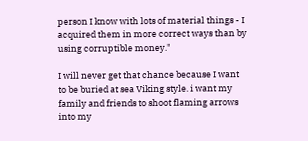person I know with lots of material things - I acquired them in more correct ways than by using corruptible money."

I will never get that chance because I want to be buried at sea Viking style. i want my family and friends to shoot flaming arrows into my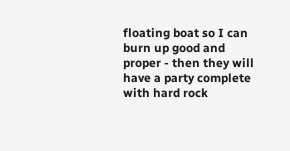floating boat so I can burn up good and proper - then they will have a party complete with hard rock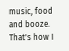music, food and booze. That's how I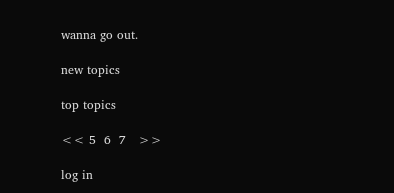wanna go out.

new topics

top topics

<< 5  6  7   >>

log in